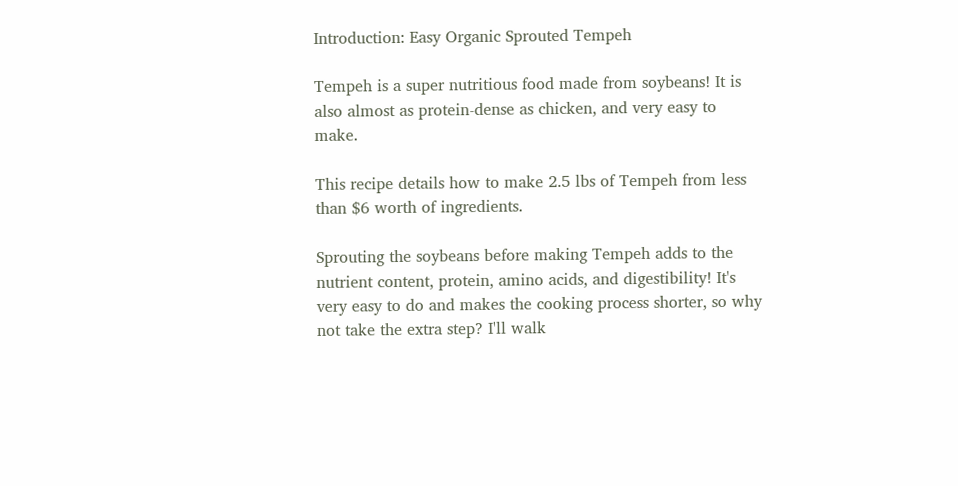Introduction: Easy Organic Sprouted Tempeh

Tempeh is a super nutritious food made from soybeans! It is also almost as protein-dense as chicken, and very easy to make.

This recipe details how to make 2.5 lbs of Tempeh from less than $6 worth of ingredients.

Sprouting the soybeans before making Tempeh adds to the nutrient content, protein, amino acids, and digestibility! It's very easy to do and makes the cooking process shorter, so why not take the extra step? I'll walk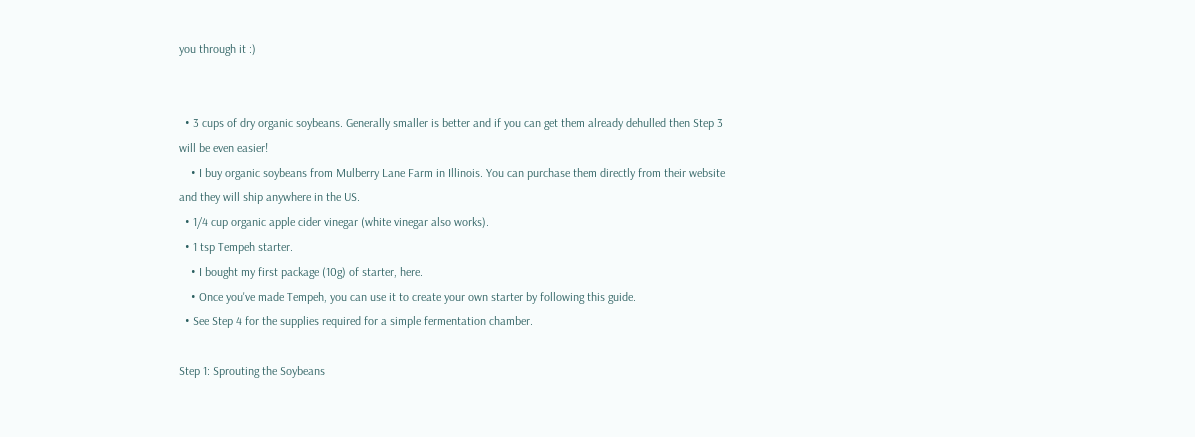you through it :)


  • 3 cups of dry organic soybeans. Generally smaller is better and if you can get them already dehulled then Step 3 will be even easier!
    • I buy organic soybeans from Mulberry Lane Farm in Illinois. You can purchase them directly from their website and they will ship anywhere in the US.
  • 1/4 cup organic apple cider vinegar (white vinegar also works).
  • 1 tsp Tempeh starter.
    • I bought my first package (10g) of starter, here.
    • Once you've made Tempeh, you can use it to create your own starter by following this guide.
  • See Step 4 for the supplies required for a simple fermentation chamber.

Step 1: Sprouting the Soybeans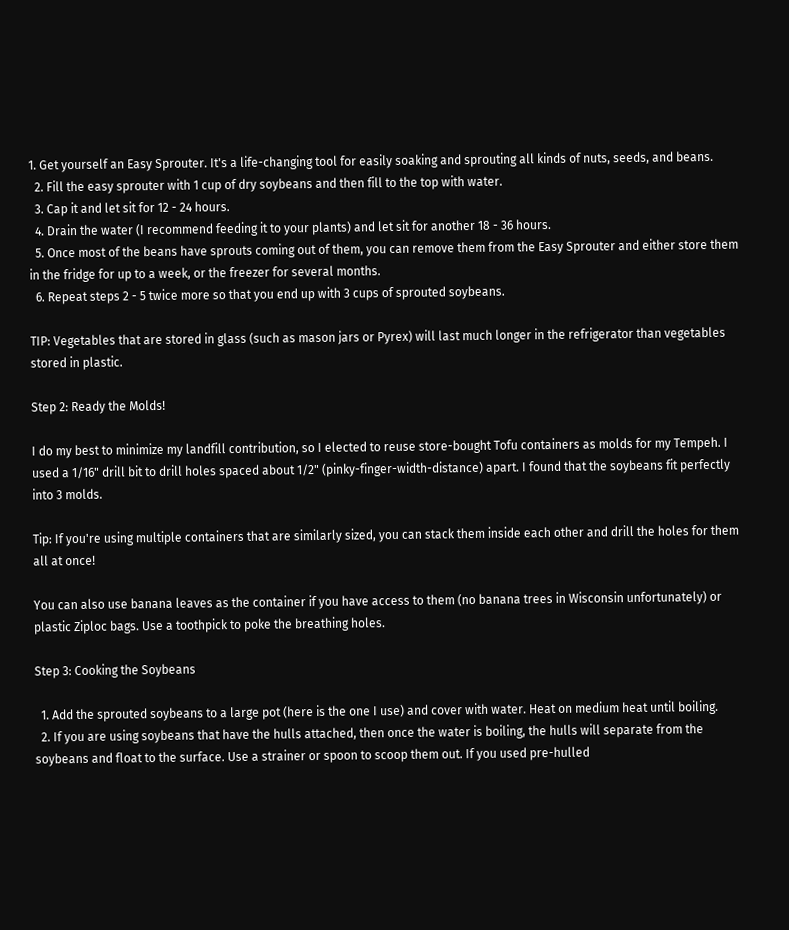1. Get yourself an Easy Sprouter. It's a life-changing tool for easily soaking and sprouting all kinds of nuts, seeds, and beans.
  2. Fill the easy sprouter with 1 cup of dry soybeans and then fill to the top with water.
  3. Cap it and let sit for 12 - 24 hours.
  4. Drain the water (I recommend feeding it to your plants) and let sit for another 18 - 36 hours.
  5. Once most of the beans have sprouts coming out of them, you can remove them from the Easy Sprouter and either store them in the fridge for up to a week, or the freezer for several months.
  6. Repeat steps 2 - 5 twice more so that you end up with 3 cups of sprouted soybeans.

TIP: Vegetables that are stored in glass (such as mason jars or Pyrex) will last much longer in the refrigerator than vegetables stored in plastic.

Step 2: Ready the Molds!

I do my best to minimize my landfill contribution, so I elected to reuse store-bought Tofu containers as molds for my Tempeh. I used a 1/16" drill bit to drill holes spaced about 1/2" (pinky-finger-width-distance) apart. I found that the soybeans fit perfectly into 3 molds.

Tip: If you're using multiple containers that are similarly sized, you can stack them inside each other and drill the holes for them all at once!

You can also use banana leaves as the container if you have access to them (no banana trees in Wisconsin unfortunately) or plastic Ziploc bags. Use a toothpick to poke the breathing holes.

Step 3: Cooking the Soybeans

  1. Add the sprouted soybeans to a large pot (here is the one I use) and cover with water. Heat on medium heat until boiling.
  2. If you are using soybeans that have the hulls attached, then once the water is boiling, the hulls will separate from the soybeans and float to the surface. Use a strainer or spoon to scoop them out. If you used pre-hulled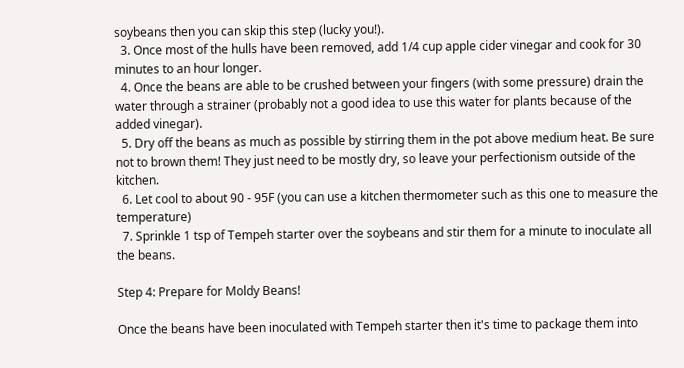soybeans then you can skip this step (lucky you!).
  3. Once most of the hulls have been removed, add 1/4 cup apple cider vinegar and cook for 30 minutes to an hour longer.
  4. Once the beans are able to be crushed between your fingers (with some pressure) drain the water through a strainer (probably not a good idea to use this water for plants because of the added vinegar).
  5. Dry off the beans as much as possible by stirring them in the pot above medium heat. Be sure not to brown them! They just need to be mostly dry, so leave your perfectionism outside of the kitchen.
  6. Let cool to about 90 - 95F (you can use a kitchen thermometer such as this one to measure the temperature)
  7. Sprinkle 1 tsp of Tempeh starter over the soybeans and stir them for a minute to inoculate all the beans.

Step 4: Prepare for Moldy Beans!

Once the beans have been inoculated with Tempeh starter then it's time to package them into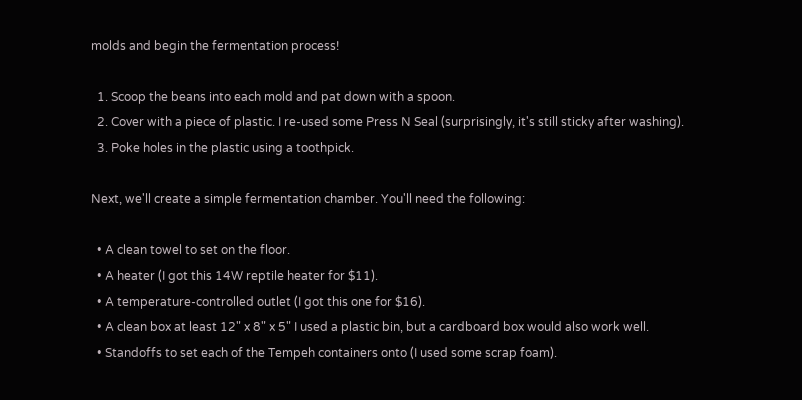molds and begin the fermentation process!

  1. Scoop the beans into each mold and pat down with a spoon.
  2. Cover with a piece of plastic. I re-used some Press N Seal (surprisingly, it's still sticky after washing).
  3. Poke holes in the plastic using a toothpick.

Next, we'll create a simple fermentation chamber. You'll need the following:

  • A clean towel to set on the floor.
  • A heater (I got this 14W reptile heater for $11).
  • A temperature-controlled outlet (I got this one for $16).
  • A clean box at least 12" x 8" x 5" I used a plastic bin, but a cardboard box would also work well.
  • Standoffs to set each of the Tempeh containers onto (I used some scrap foam).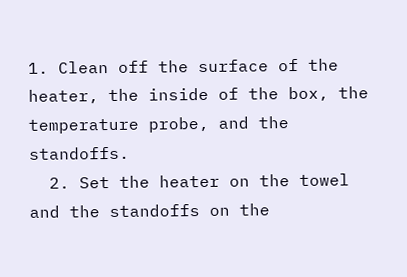1. Clean off the surface of the heater, the inside of the box, the temperature probe, and the standoffs.
  2. Set the heater on the towel and the standoffs on the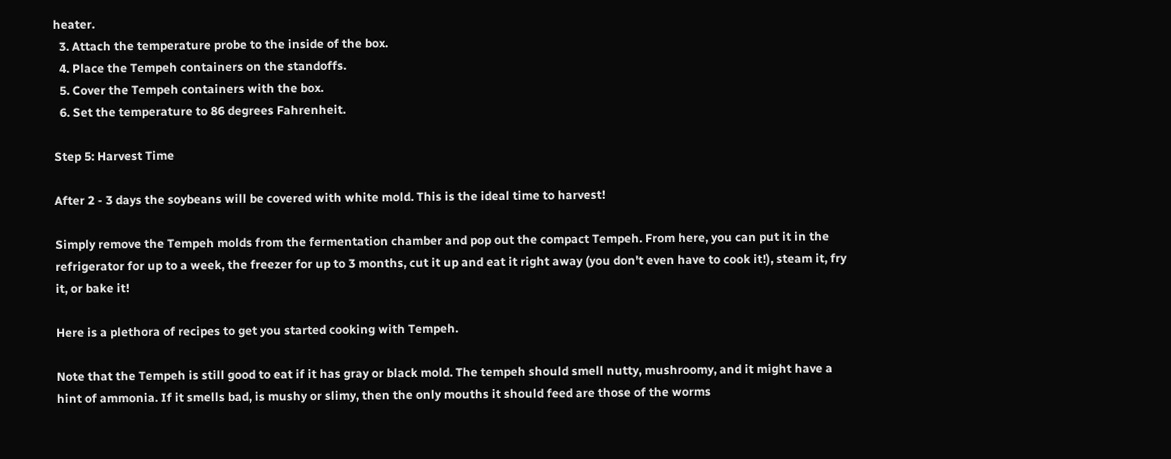heater.
  3. Attach the temperature probe to the inside of the box.
  4. Place the Tempeh containers on the standoffs.
  5. Cover the Tempeh containers with the box.
  6. Set the temperature to 86 degrees Fahrenheit.

Step 5: Harvest Time

After 2 - 3 days the soybeans will be covered with white mold. This is the ideal time to harvest!

Simply remove the Tempeh molds from the fermentation chamber and pop out the compact Tempeh. From here, you can put it in the refrigerator for up to a week, the freezer for up to 3 months, cut it up and eat it right away (you don't even have to cook it!), steam it, fry it, or bake it!

Here is a plethora of recipes to get you started cooking with Tempeh.

Note that the Tempeh is still good to eat if it has gray or black mold. The tempeh should smell nutty, mushroomy, and it might have a hint of ammonia. If it smells bad, is mushy or slimy, then the only mouths it should feed are those of the worms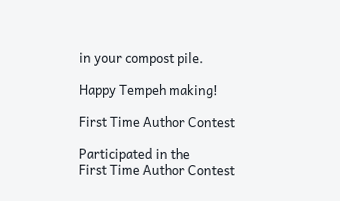in your compost pile.

Happy Tempeh making!

First Time Author Contest

Participated in the
First Time Author Contest